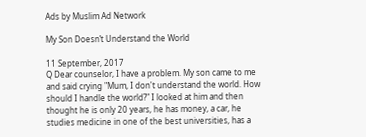Ads by Muslim Ad Network

My Son Doesn’t Understand the World

11 September, 2017
Q Dear counselor, I have a problem. My son came to me and said crying "Mum, I don't understand the world. How should I handle the world?" I looked at him and then thought he is only 20 years, he has money, a car, he studies medicine in one of the best universities, has a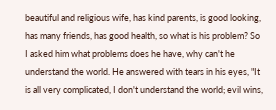beautiful and religious wife, has kind parents, is good looking, has many friends, has good health, so what is his problem? So I asked him what problems does he have, why can't he understand the world. He answered with tears in his eyes, "It is all very complicated, I don't understand the world; evil wins,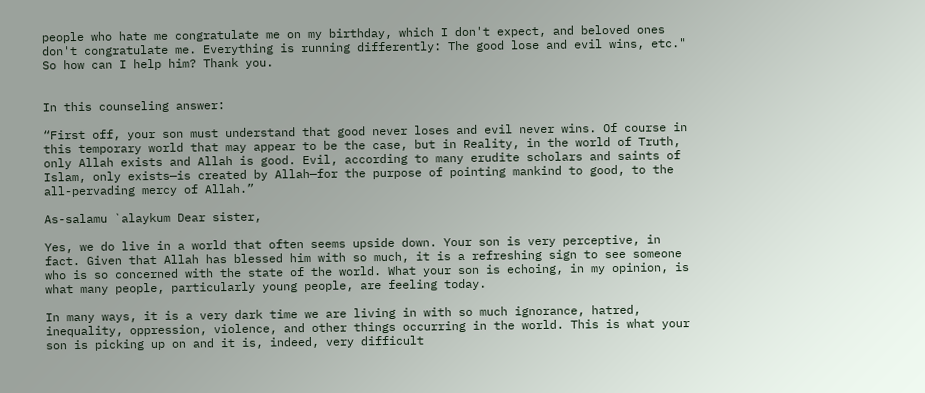people who hate me congratulate me on my birthday, which I don't expect, and beloved ones don't congratulate me. Everything is running differently: The good lose and evil wins, etc." So how can I help him? Thank you.


In this counseling answer:

“First off, your son must understand that good never loses and evil never wins. Of course in this temporary world that may appear to be the case, but in Reality, in the world of Truth, only Allah exists and Allah is good. Evil, according to many erudite scholars and saints of Islam, only exists—is created by Allah—for the purpose of pointing mankind to good, to the all-pervading mercy of Allah.”

As-salamu `alaykum Dear sister,

Yes, we do live in a world that often seems upside down. Your son is very perceptive, in fact. Given that Allah has blessed him with so much, it is a refreshing sign to see someone who is so concerned with the state of the world. What your son is echoing, in my opinion, is what many people, particularly young people, are feeling today.

In many ways, it is a very dark time we are living in with so much ignorance, hatred, inequality, oppression, violence, and other things occurring in the world. This is what your son is picking up on and it is, indeed, very difficult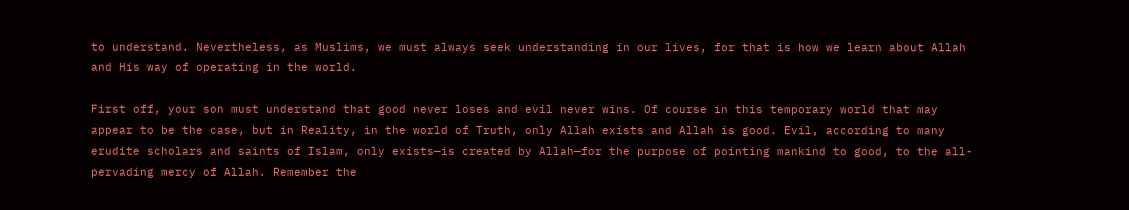to understand. Nevertheless, as Muslims, we must always seek understanding in our lives, for that is how we learn about Allah and His way of operating in the world.

First off, your son must understand that good never loses and evil never wins. Of course in this temporary world that may appear to be the case, but in Reality, in the world of Truth, only Allah exists and Allah is good. Evil, according to many erudite scholars and saints of Islam, only exists—is created by Allah—for the purpose of pointing mankind to good, to the all-pervading mercy of Allah. Remember the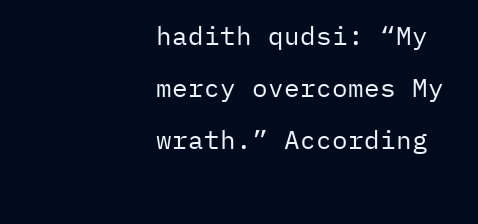hadith qudsi: “My mercy overcomes My wrath.” According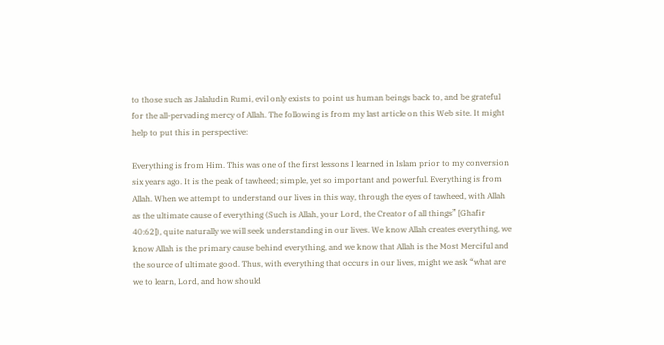to those such as Jalaludin Rumi, evil only exists to point us human beings back to, and be grateful for the all-pervading mercy of Allah. The following is from my last article on this Web site. It might help to put this in perspective:

Everything is from Him. This was one of the first lessons I learned in Islam prior to my conversion six years ago. It is the peak of tawheed; simple, yet so important and powerful. Everything is from Allah. When we attempt to understand our lives in this way, through the eyes of tawheed, with Allah as the ultimate cause of everything (Such is Allah, your Lord, the Creator of all things” [Ghafir 40:62]), quite naturally we will seek understanding in our lives. We know Allah creates everything, we know Allah is the primary cause behind everything, and we know that Allah is the Most Merciful and the source of ultimate good. Thus, with everything that occurs in our lives, might we ask “what are we to learn, Lord, and how should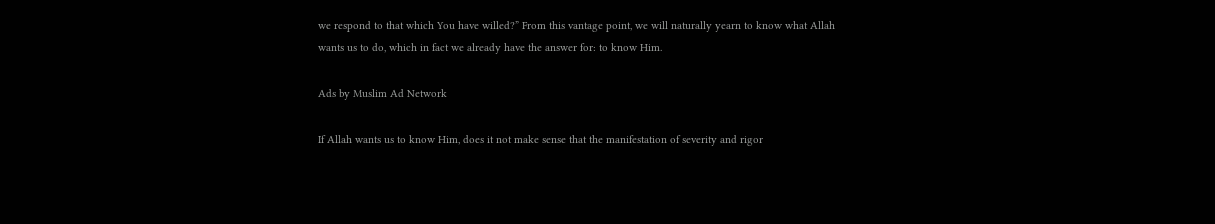we respond to that which You have willed?” From this vantage point, we will naturally yearn to know what Allah wants us to do, which in fact we already have the answer for: to know Him.

Ads by Muslim Ad Network

If Allah wants us to know Him, does it not make sense that the manifestation of severity and rigor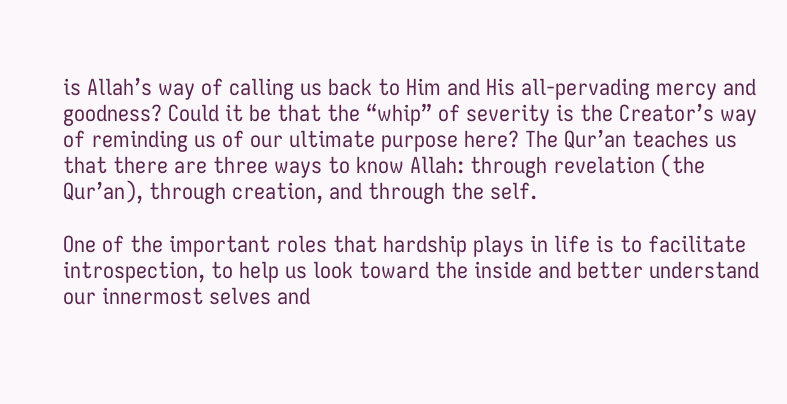is Allah’s way of calling us back to Him and His all-pervading mercy and goodness? Could it be that the “whip” of severity is the Creator’s way of reminding us of our ultimate purpose here? The Qur’an teaches us that there are three ways to know Allah: through revelation (the Qur’an), through creation, and through the self.

One of the important roles that hardship plays in life is to facilitate introspection, to help us look toward the inside and better understand our innermost selves and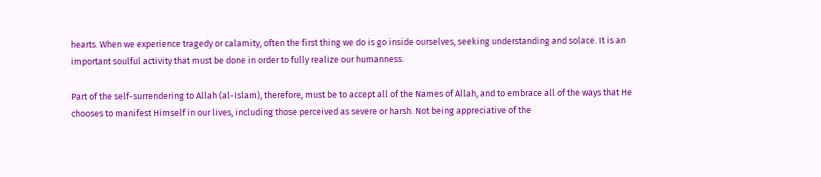hearts. When we experience tragedy or calamity, often the first thing we do is go inside ourselves, seeking understanding and solace. It is an important soulful activity that must be done in order to fully realize our humanness.

Part of the self-surrendering to Allah (al-Islam), therefore, must be to accept all of the Names of Allah, and to embrace all of the ways that He chooses to manifest Himself in our lives, including those perceived as severe or harsh. Not being appreciative of the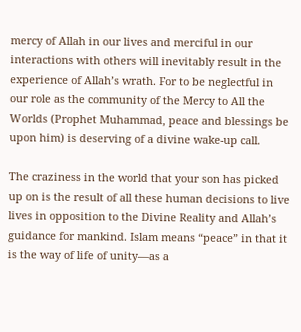mercy of Allah in our lives and merciful in our interactions with others will inevitably result in the experience of Allah’s wrath. For to be neglectful in our role as the community of the Mercy to All the Worlds (Prophet Muhammad, peace and blessings be upon him) is deserving of a divine wake-up call.

The craziness in the world that your son has picked up on is the result of all these human decisions to live lives in opposition to the Divine Reality and Allah’s guidance for mankind. Islam means “peace” in that it is the way of life of unity—as a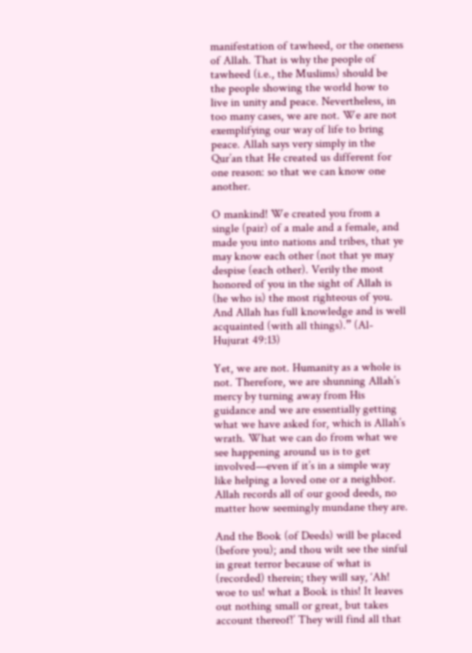manifestation of tawheed, or the oneness of Allah. That is why the people of tawheed (i.e., the Muslims) should be the people showing the world how to live in unity and peace. Nevertheless, in too many cases, we are not. We are not exemplifying our way of life to bring peace. Allah says very simply in the Qur’an that He created us different for one reason: so that we can know one another.

O mankind! We created you from a single (pair) of a male and a female, and made you into nations and tribes, that ye may know each other (not that ye may despise (each other). Verily the most honored of you in the sight of Allah is (he who is) the most righteous of you. And Allah has full knowledge and is well acquainted (with all things).” (Al-Hujurat 49:13)

Yet, we are not. Humanity as a whole is not. Therefore, we are shunning Allah’s mercy by turning away from His guidance and we are essentially getting what we have asked for, which is Allah’s wrath. What we can do from what we see happening around us is to get involved—even if it’s in a simple way like helping a loved one or a neighbor. Allah records all of our good deeds, no matter how seemingly mundane they are.

And the Book (of Deeds) will be placed (before you); and thou wilt see the sinful in great terror because of what is (recorded) therein; they will say, ‘Ah! woe to us! what a Book is this! It leaves out nothing small or great, but takes account thereof!’ They will find all that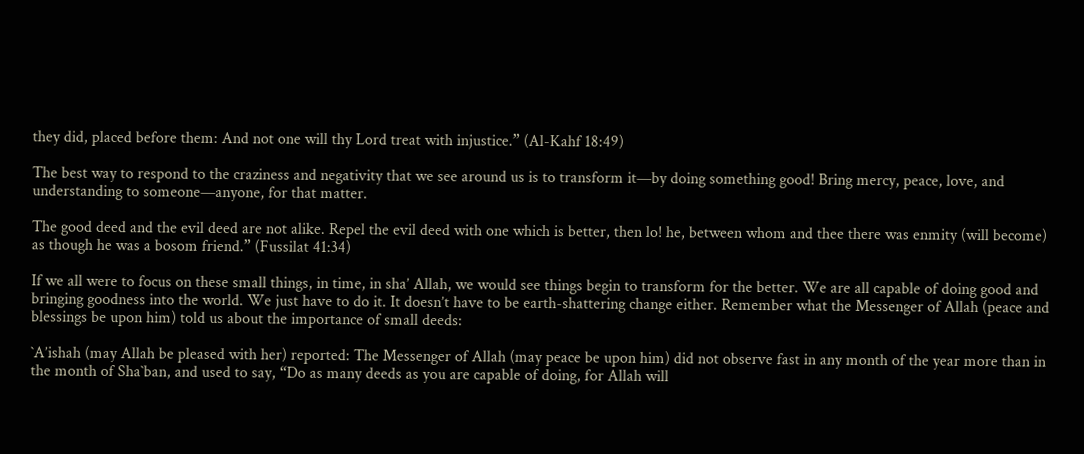they did, placed before them: And not one will thy Lord treat with injustice.” (Al-Kahf 18:49)

The best way to respond to the craziness and negativity that we see around us is to transform it—by doing something good! Bring mercy, peace, love, and understanding to someone—anyone, for that matter.

The good deed and the evil deed are not alike. Repel the evil deed with one which is better, then lo! he, between whom and thee there was enmity (will become) as though he was a bosom friend.” (Fussilat 41:34)

If we all were to focus on these small things, in time, in sha’ Allah, we would see things begin to transform for the better. We are all capable of doing good and bringing goodness into the world. We just have to do it. It doesn’t have to be earth-shattering change either. Remember what the Messenger of Allah (peace and blessings be upon him) told us about the importance of small deeds:

`A’ishah (may Allah be pleased with her) reported: The Messenger of Allah (may peace be upon him) did not observe fast in any month of the year more than in the month of Sha`ban, and used to say, “Do as many deeds as you are capable of doing, for Allah will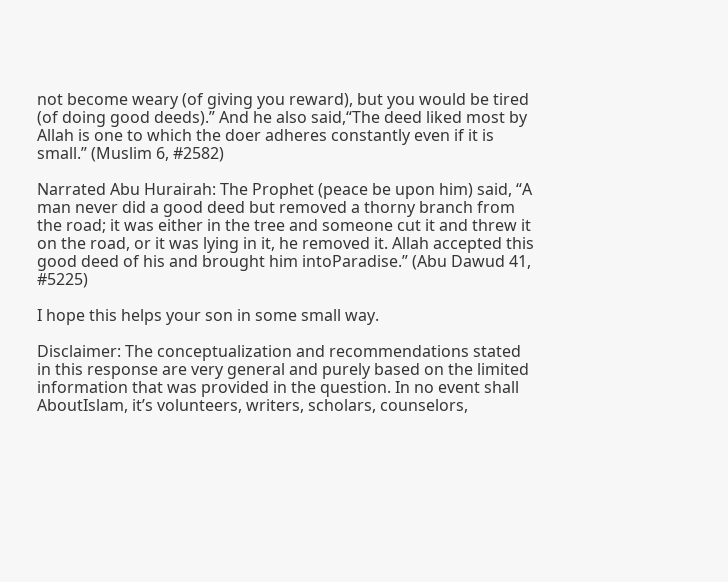not become weary (of giving you reward), but you would be tired (of doing good deeds).” And he also said,“The deed liked most by Allah is one to which the doer adheres constantly even if it is small.” (Muslim 6, #2582)

Narrated Abu Hurairah: The Prophet (peace be upon him) said, “A man never did a good deed but removed a thorny branch from the road; it was either in the tree and someone cut it and threw it on the road, or it was lying in it, he removed it. Allah accepted this good deed of his and brought him intoParadise.” (Abu Dawud 41, #5225)

I hope this helps your son in some small way.

Disclaimer: The conceptualization and recommendations stated in this response are very general and purely based on the limited information that was provided in the question. In no event shall AboutIslam, it’s volunteers, writers, scholars, counselors,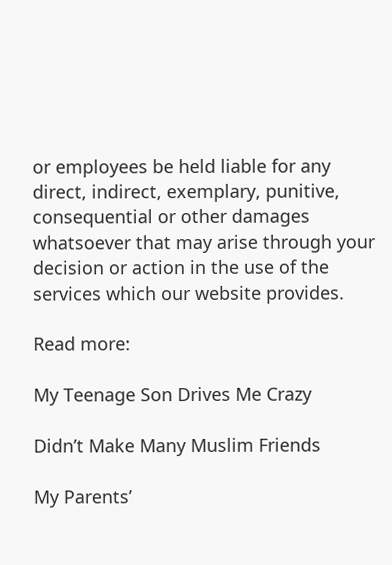or employees be held liable for any direct, indirect, exemplary, punitive, consequential or other damages whatsoever that may arise through your decision or action in the use of the services which our website provides.

Read more:

My Teenage Son Drives Me Crazy

Didn’t Make Many Muslim Friends

My Parents’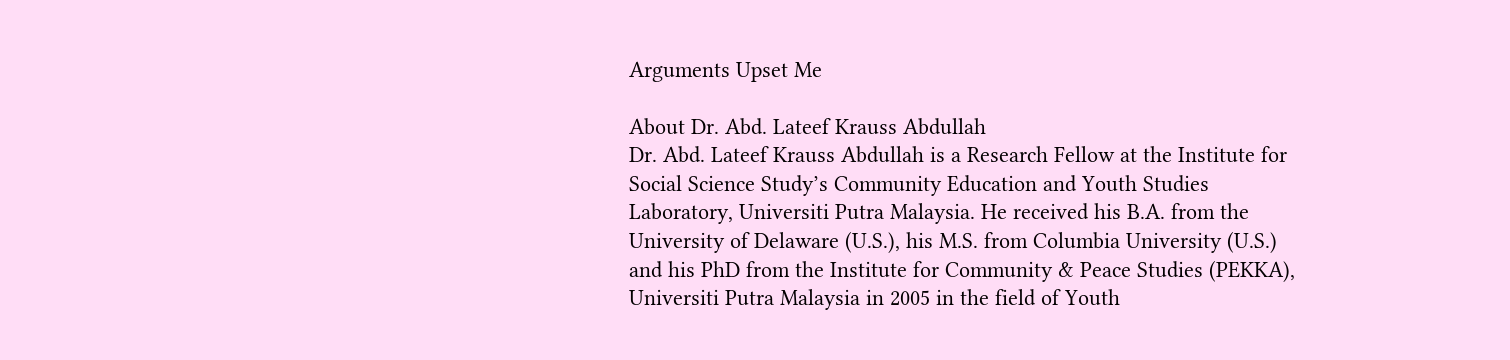Arguments Upset Me

About Dr. Abd. Lateef Krauss Abdullah
Dr. Abd. Lateef Krauss Abdullah is a Research Fellow at the Institute for Social Science Study’s Community Education and Youth Studies Laboratory, Universiti Putra Malaysia. He received his B.A. from the University of Delaware (U.S.), his M.S. from Columbia University (U.S.) and his PhD from the Institute for Community & Peace Studies (PEKKA), Universiti Putra Malaysia in 2005 in the field of Youth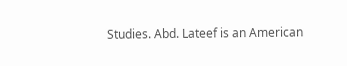Studies. Abd. Lateef is an American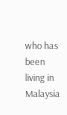who has been living in Malaysia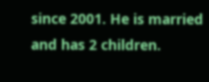since 2001. He is married and has 2 children.